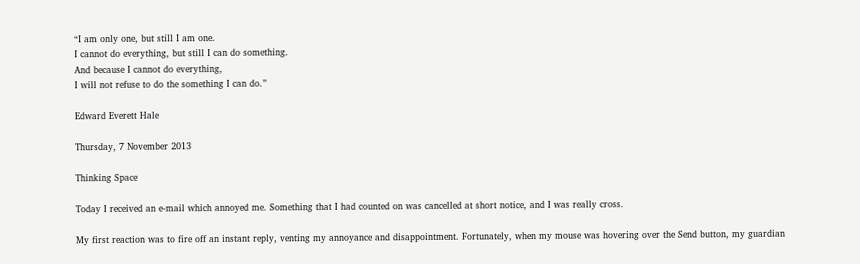“I am only one, but still I am one.
I cannot do everything, but still I can do something.
And because I cannot do everything,
I will not refuse to do the something I can do.”

Edward Everett Hale

Thursday, 7 November 2013

Thinking Space

Today I received an e-mail which annoyed me. Something that I had counted on was cancelled at short notice, and I was really cross.

My first reaction was to fire off an instant reply, venting my annoyance and disappointment. Fortunately, when my mouse was hovering over the Send button, my guardian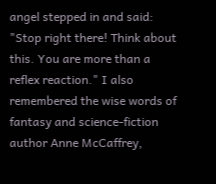angel stepped in and said: "Stop right there! Think about this. You are more than a reflex reaction." I also remembered the wise words of fantasy and science-fiction author Anne McCaffrey,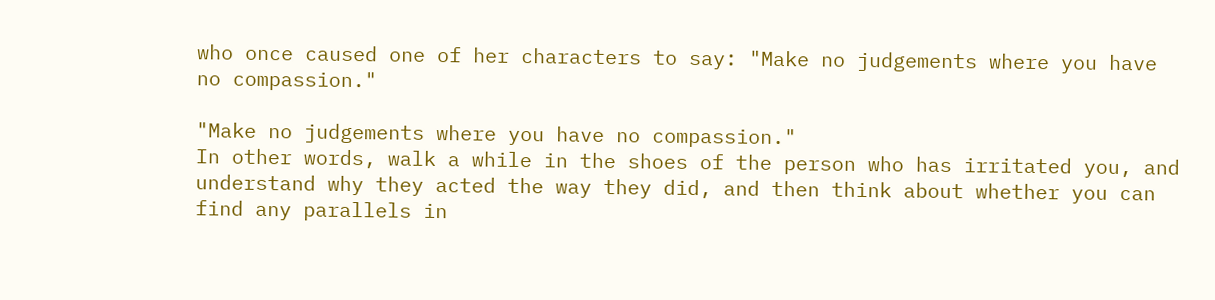who once caused one of her characters to say: "Make no judgements where you have no compassion."

"Make no judgements where you have no compassion."
In other words, walk a while in the shoes of the person who has irritated you, and understand why they acted the way they did, and then think about whether you can find any parallels in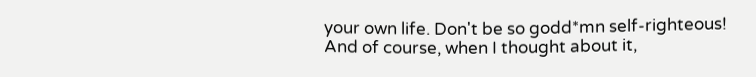your own life. Don't be so godd*mn self-righteous!
And of course, when I thought about it,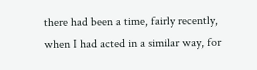there had been a time, fairly recently, when I had acted in a similar way, for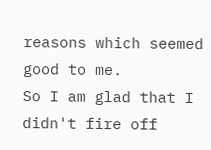reasons which seemed good to me.
So I am glad that I didn't fire off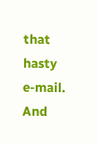that hasty e-mail. And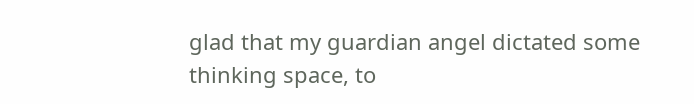glad that my guardian angel dictated some thinking space, to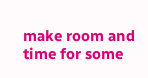make room and time for some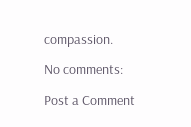compassion.

No comments:

Post a Comment